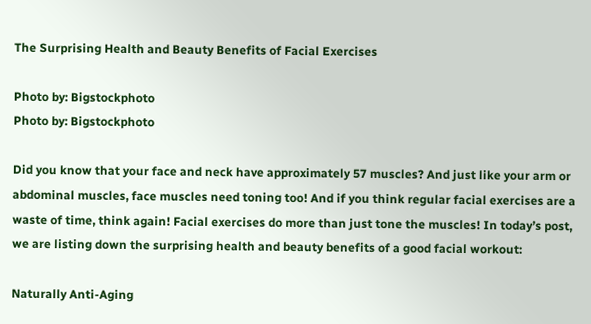The Surprising Health and Beauty Benefits of Facial Exercises

Photo by: Bigstockphoto
Photo by: Bigstockphoto

Did you know that your face and neck have approximately 57 muscles? And just like your arm or abdominal muscles, face muscles need toning too! And if you think regular facial exercises are a waste of time, think again! Facial exercises do more than just tone the muscles! In today’s post, we are listing down the surprising health and beauty benefits of a good facial workout:

Naturally Anti-Aging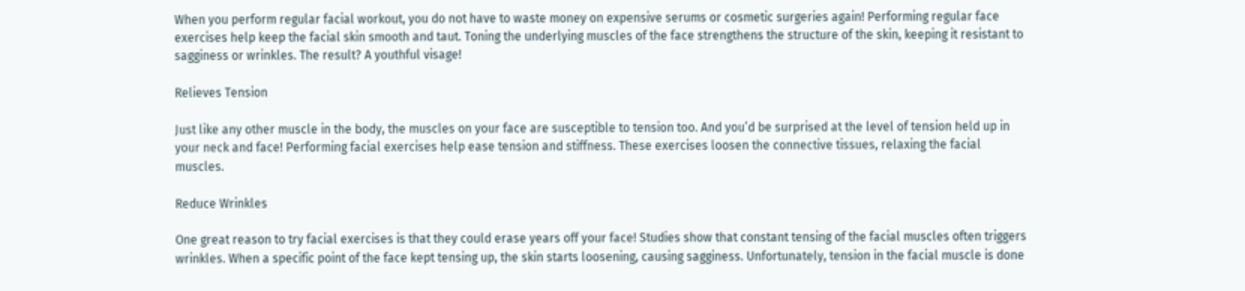When you perform regular facial workout, you do not have to waste money on expensive serums or cosmetic surgeries again! Performing regular face exercises help keep the facial skin smooth and taut. Toning the underlying muscles of the face strengthens the structure of the skin, keeping it resistant to sagginess or wrinkles. The result? A youthful visage!

Relieves Tension

Just like any other muscle in the body, the muscles on your face are susceptible to tension too. And you’d be surprised at the level of tension held up in your neck and face! Performing facial exercises help ease tension and stiffness. These exercises loosen the connective tissues, relaxing the facial muscles.

Reduce Wrinkles

One great reason to try facial exercises is that they could erase years off your face! Studies show that constant tensing of the facial muscles often triggers wrinkles. When a specific point of the face kept tensing up, the skin starts loosening, causing sagginess. Unfortunately, tension in the facial muscle is done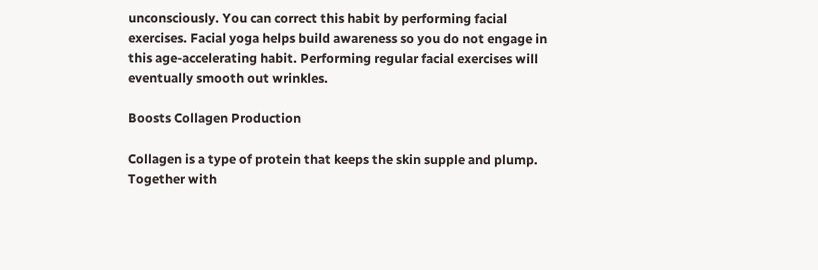unconsciously. You can correct this habit by performing facial exercises. Facial yoga helps build awareness so you do not engage in this age-accelerating habit. Performing regular facial exercises will eventually smooth out wrinkles.

Boosts Collagen Production

Collagen is a type of protein that keeps the skin supple and plump. Together with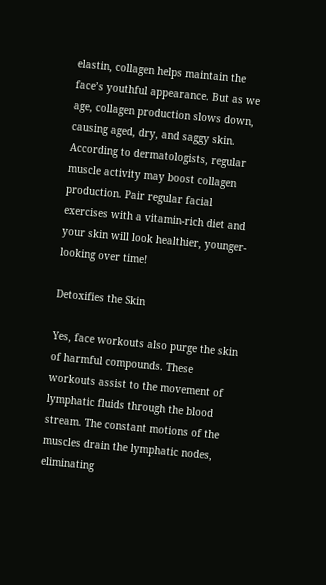elastin, collagen helps maintain the face’s youthful appearance. But as we age, collagen production slows down, causing aged, dry, and saggy skin. According to dermatologists, regular muscle activity may boost collagen production. Pair regular facial exercises with a vitamin-rich diet and your skin will look healthier, younger-looking over time!

Detoxifies the Skin

Yes, face workouts also purge the skin of harmful compounds. These workouts assist to the movement of lymphatic fluids through the blood stream. The constant motions of the muscles drain the lymphatic nodes, eliminating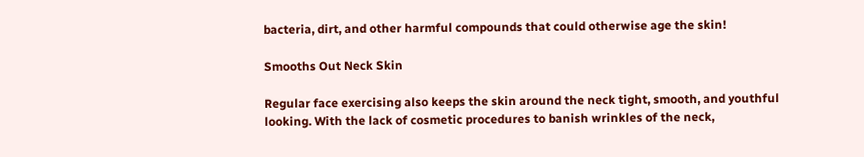bacteria, dirt, and other harmful compounds that could otherwise age the skin!

Smooths Out Neck Skin

Regular face exercising also keeps the skin around the neck tight, smooth, and youthful looking. With the lack of cosmetic procedures to banish wrinkles of the neck,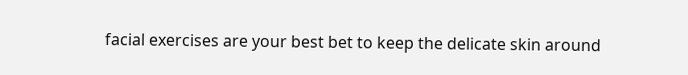facial exercises are your best bet to keep the delicate skin around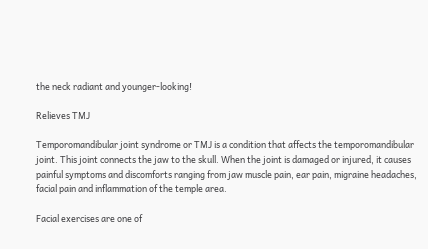the neck radiant and younger-looking!

Relieves TMJ

Temporomandibular joint syndrome or TMJ is a condition that affects the temporomandibular joint. This joint connects the jaw to the skull. When the joint is damaged or injured, it causes painful symptoms and discomforts ranging from jaw muscle pain, ear pain, migraine headaches, facial pain and inflammation of the temple area.

Facial exercises are one of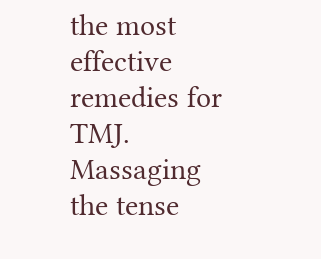the most effective remedies for TMJ. Massaging the tense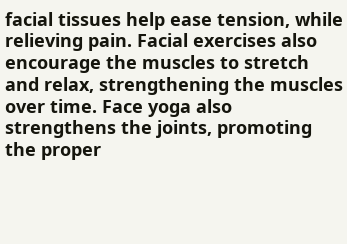facial tissues help ease tension, while relieving pain. Facial exercises also encourage the muscles to stretch and relax, strengthening the muscles over time. Face yoga also strengthens the joints, promoting the proper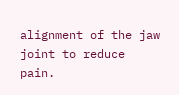alignment of the jaw joint to reduce pain.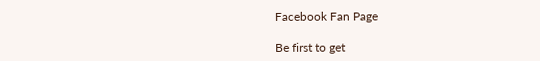Facebook Fan Page

Be first to get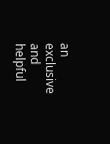an exclusive and helpful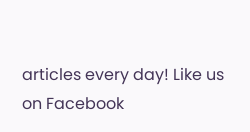articles every day! Like us on Facebook